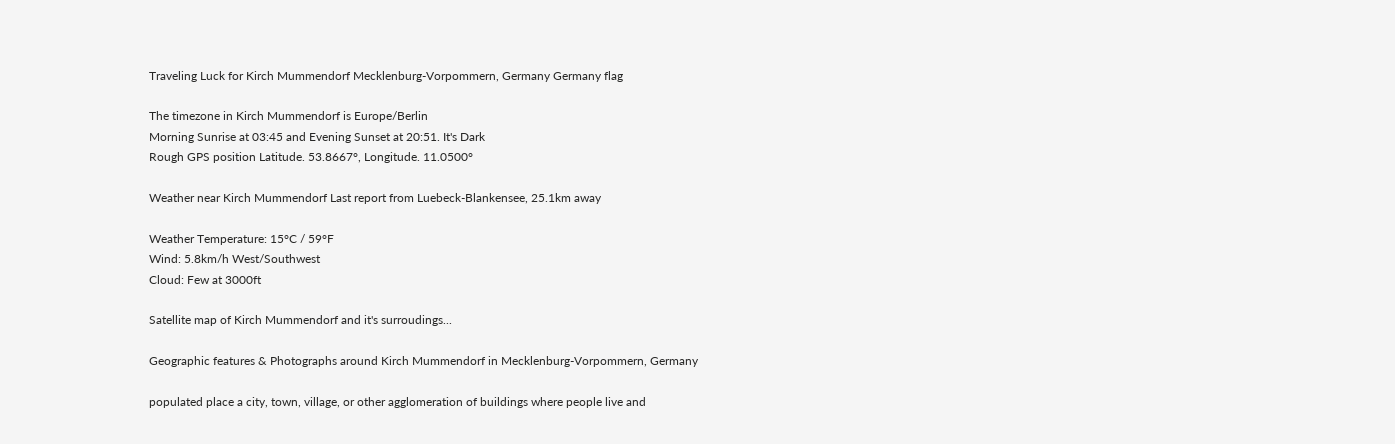Traveling Luck for Kirch Mummendorf Mecklenburg-Vorpommern, Germany Germany flag

The timezone in Kirch Mummendorf is Europe/Berlin
Morning Sunrise at 03:45 and Evening Sunset at 20:51. It's Dark
Rough GPS position Latitude. 53.8667°, Longitude. 11.0500°

Weather near Kirch Mummendorf Last report from Luebeck-Blankensee, 25.1km away

Weather Temperature: 15°C / 59°F
Wind: 5.8km/h West/Southwest
Cloud: Few at 3000ft

Satellite map of Kirch Mummendorf and it's surroudings...

Geographic features & Photographs around Kirch Mummendorf in Mecklenburg-Vorpommern, Germany

populated place a city, town, village, or other agglomeration of buildings where people live and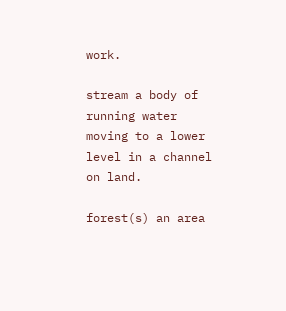work.

stream a body of running water moving to a lower level in a channel on land.

forest(s) an area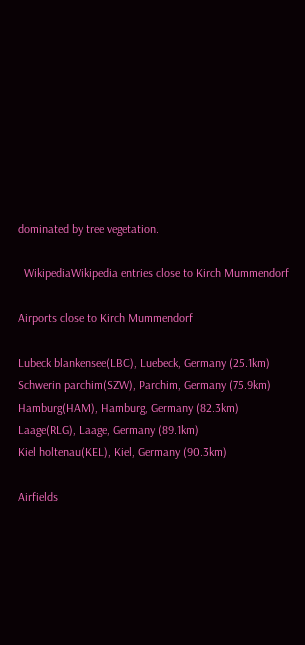dominated by tree vegetation.

  WikipediaWikipedia entries close to Kirch Mummendorf

Airports close to Kirch Mummendorf

Lubeck blankensee(LBC), Luebeck, Germany (25.1km)
Schwerin parchim(SZW), Parchim, Germany (75.9km)
Hamburg(HAM), Hamburg, Germany (82.3km)
Laage(RLG), Laage, Germany (89.1km)
Kiel holtenau(KEL), Kiel, Germany (90.3km)

Airfields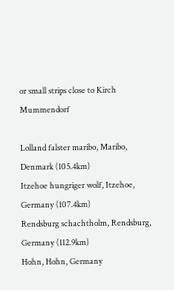or small strips close to Kirch Mummendorf

Lolland falster maribo, Maribo, Denmark (105.4km)
Itzehoe hungriger wolf, Itzehoe, Germany (107.4km)
Rendsburg schachtholm, Rendsburg, Germany (112.9km)
Hohn, Hohn, Germany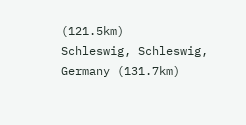(121.5km)
Schleswig, Schleswig, Germany (131.7km)